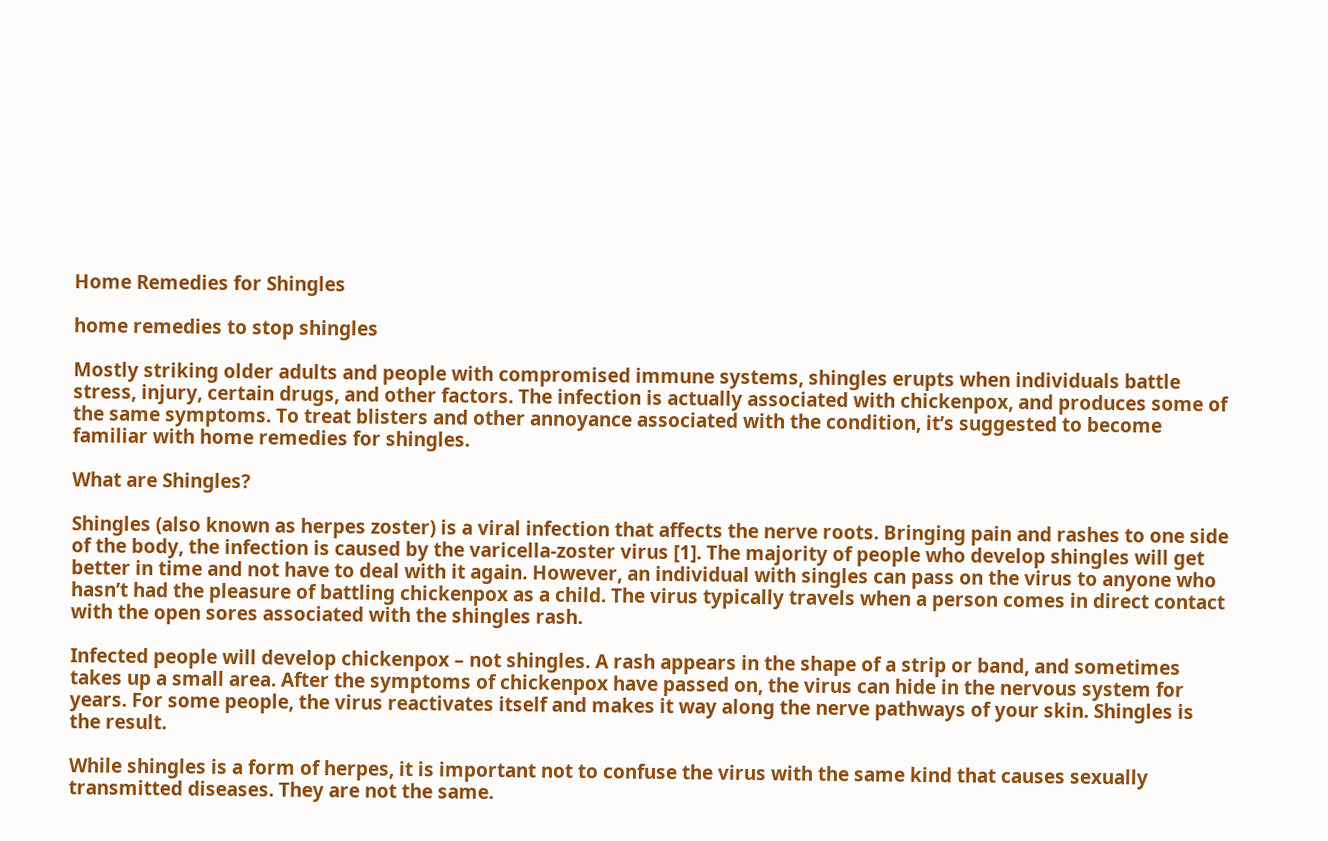Home Remedies for Shingles

home remedies to stop shingles

Mostly striking older adults and people with compromised immune systems, shingles erupts when individuals battle stress, injury, certain drugs, and other factors. The infection is actually associated with chickenpox, and produces some of the same symptoms. To treat blisters and other annoyance associated with the condition, it’s suggested to become familiar with home remedies for shingles.

What are Shingles?

Shingles (also known as herpes zoster) is a viral infection that affects the nerve roots. Bringing pain and rashes to one side of the body, the infection is caused by the varicella-zoster virus [1]. The majority of people who develop shingles will get better in time and not have to deal with it again. However, an individual with singles can pass on the virus to anyone who hasn’t had the pleasure of battling chickenpox as a child. The virus typically travels when a person comes in direct contact with the open sores associated with the shingles rash.

Infected people will develop chickenpox – not shingles. A rash appears in the shape of a strip or band, and sometimes takes up a small area. After the symptoms of chickenpox have passed on, the virus can hide in the nervous system for years. For some people, the virus reactivates itself and makes it way along the nerve pathways of your skin. Shingles is the result.

While shingles is a form of herpes, it is important not to confuse the virus with the same kind that causes sexually transmitted diseases. They are not the same.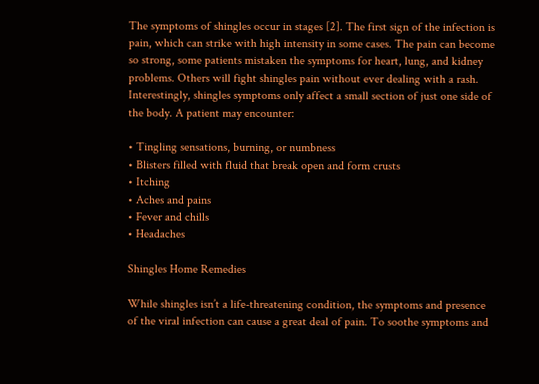The symptoms of shingles occur in stages [2]. The first sign of the infection is pain, which can strike with high intensity in some cases. The pain can become so strong, some patients mistaken the symptoms for heart, lung, and kidney problems. Others will fight shingles pain without ever dealing with a rash. Interestingly, shingles symptoms only affect a small section of just one side of the body. A patient may encounter:

• Tingling sensations, burning, or numbness
• Blisters filled with fluid that break open and form crusts
• Itching
• Aches and pains
• Fever and chills
• Headaches

Shingles Home Remedies

While shingles isn’t a life-threatening condition, the symptoms and presence of the viral infection can cause a great deal of pain. To soothe symptoms and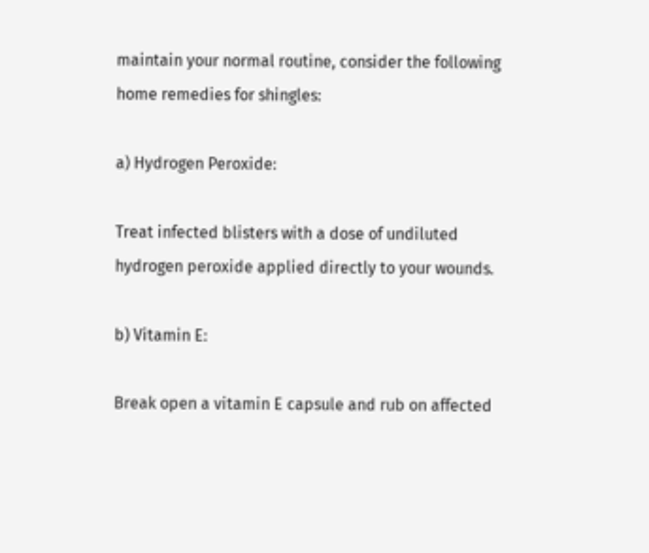maintain your normal routine, consider the following home remedies for shingles:

a) Hydrogen Peroxide:

Treat infected blisters with a dose of undiluted hydrogen peroxide applied directly to your wounds.

b) Vitamin E:

Break open a vitamin E capsule and rub on affected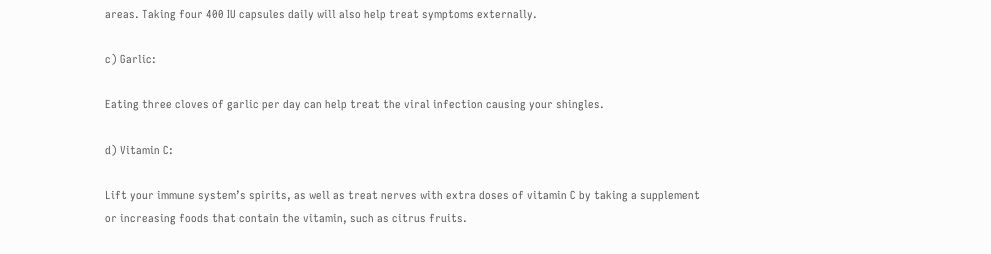areas. Taking four 400 IU capsules daily will also help treat symptoms externally.

c) Garlic:

Eating three cloves of garlic per day can help treat the viral infection causing your shingles.

d) Vitamin C:

Lift your immune system’s spirits, as well as treat nerves with extra doses of vitamin C by taking a supplement or increasing foods that contain the vitamin, such as citrus fruits.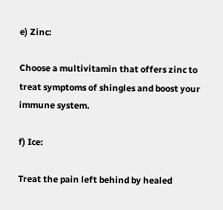e) Zinc:

Choose a multivitamin that offers zinc to treat symptoms of shingles and boost your immune system.

f) Ice:

Treat the pain left behind by healed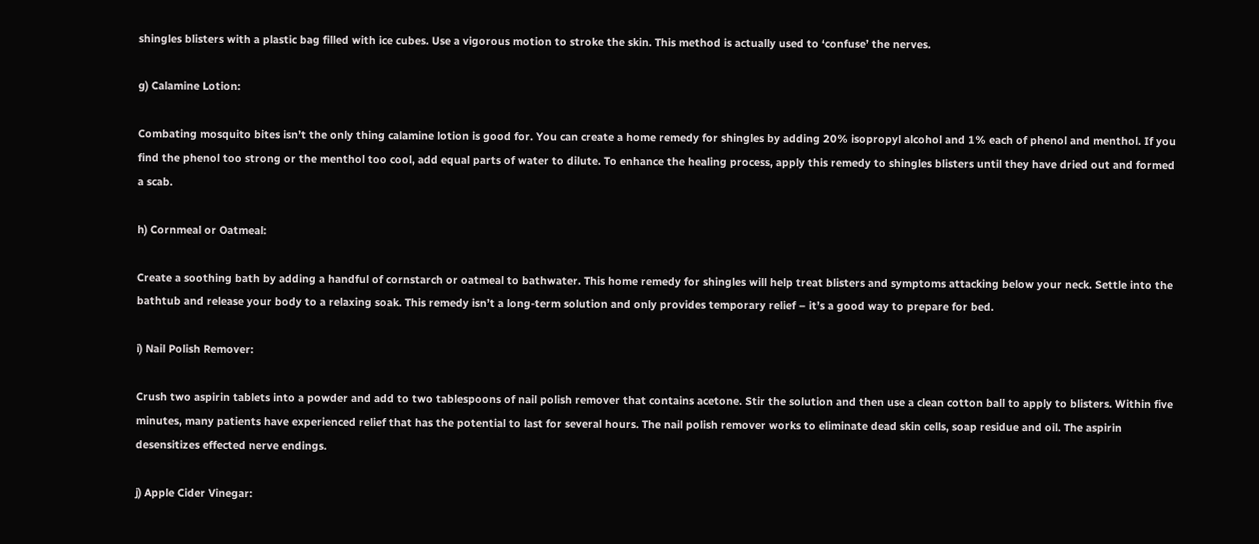shingles blisters with a plastic bag filled with ice cubes. Use a vigorous motion to stroke the skin. This method is actually used to ‘confuse’ the nerves.

g) Calamine Lotion:

Combating mosquito bites isn’t the only thing calamine lotion is good for. You can create a home remedy for shingles by adding 20% isopropyl alcohol and 1% each of phenol and menthol. If you find the phenol too strong or the menthol too cool, add equal parts of water to dilute. To enhance the healing process, apply this remedy to shingles blisters until they have dried out and formed a scab.

h) Cornmeal or Oatmeal:

Create a soothing bath by adding a handful of cornstarch or oatmeal to bathwater. This home remedy for shingles will help treat blisters and symptoms attacking below your neck. Settle into the bathtub and release your body to a relaxing soak. This remedy isn’t a long-term solution and only provides temporary relief – it’s a good way to prepare for bed.

i) Nail Polish Remover:

Crush two aspirin tablets into a powder and add to two tablespoons of nail polish remover that contains acetone. Stir the solution and then use a clean cotton ball to apply to blisters. Within five minutes, many patients have experienced relief that has the potential to last for several hours. The nail polish remover works to eliminate dead skin cells, soap residue and oil. The aspirin desensitizes effected nerve endings.

j) Apple Cider Vinegar: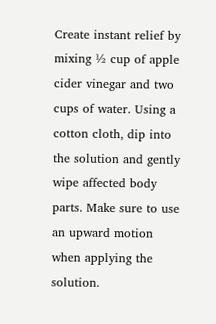Create instant relief by mixing ½ cup of apple cider vinegar and two cups of water. Using a cotton cloth, dip into the solution and gently wipe affected body parts. Make sure to use an upward motion when applying the solution.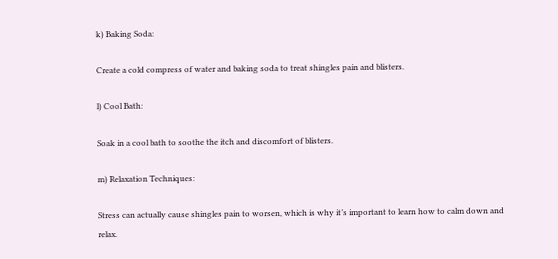k) Baking Soda:

Create a cold compress of water and baking soda to treat shingles pain and blisters.

l) Cool Bath:

Soak in a cool bath to soothe the itch and discomfort of blisters.

m) Relaxation Techniques:

Stress can actually cause shingles pain to worsen, which is why it’s important to learn how to calm down and relax.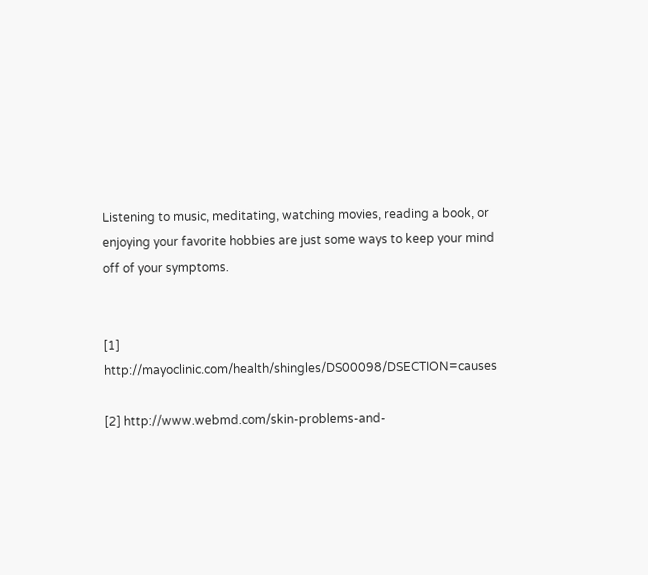Listening to music, meditating, watching movies, reading a book, or enjoying your favorite hobbies are just some ways to keep your mind off of your symptoms.


[1] http://mayoclinic.com/health/shingles/DS00098/DSECTION=causes

[2] http://www.webmd.com/skin-problems-and-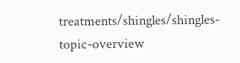treatments/shingles/shingles-topic-overview